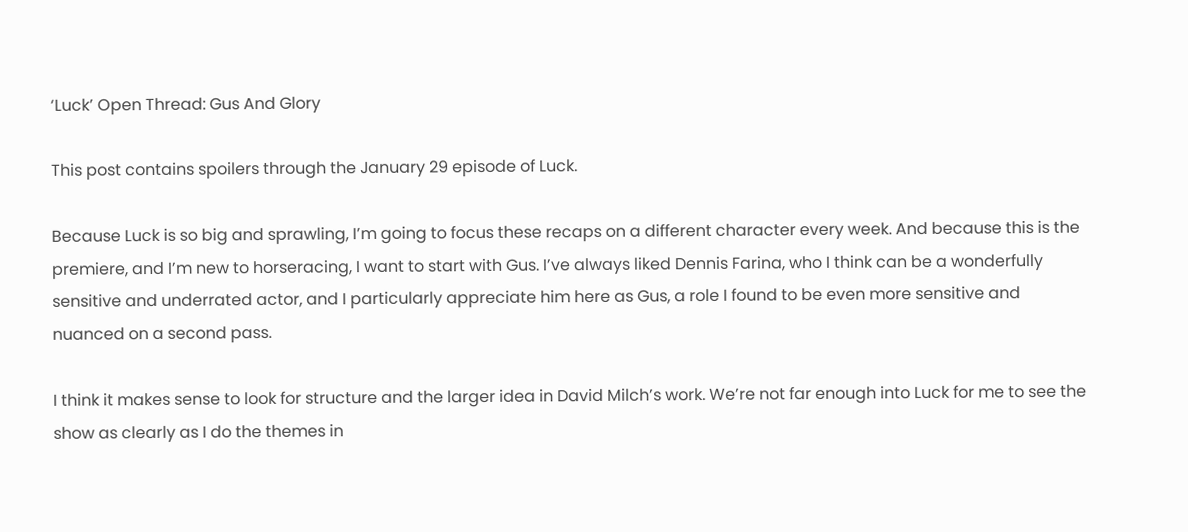‘Luck’ Open Thread: Gus And Glory

This post contains spoilers through the January 29 episode of Luck.

Because Luck is so big and sprawling, I’m going to focus these recaps on a different character every week. And because this is the premiere, and I’m new to horseracing, I want to start with Gus. I’ve always liked Dennis Farina, who I think can be a wonderfully sensitive and underrated actor, and I particularly appreciate him here as Gus, a role I found to be even more sensitive and nuanced on a second pass.

I think it makes sense to look for structure and the larger idea in David Milch’s work. We’re not far enough into Luck for me to see the show as clearly as I do the themes in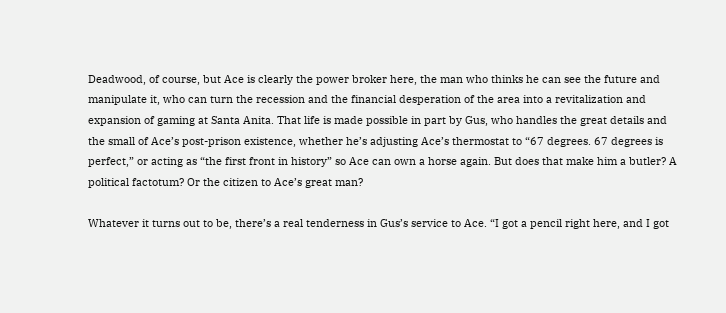Deadwood, of course, but Ace is clearly the power broker here, the man who thinks he can see the future and manipulate it, who can turn the recession and the financial desperation of the area into a revitalization and expansion of gaming at Santa Anita. That life is made possible in part by Gus, who handles the great details and the small of Ace’s post-prison existence, whether he’s adjusting Ace’s thermostat to “67 degrees. 67 degrees is perfect,” or acting as “the first front in history” so Ace can own a horse again. But does that make him a butler? A political factotum? Or the citizen to Ace’s great man?

Whatever it turns out to be, there’s a real tenderness in Gus’s service to Ace. “I got a pencil right here, and I got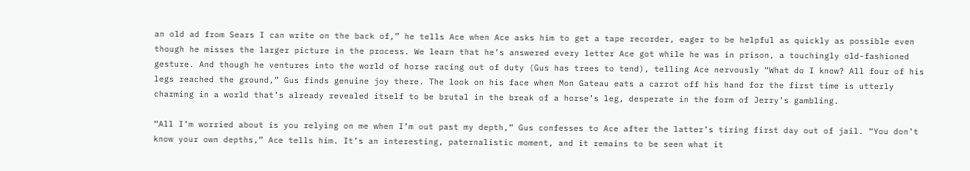an old ad from Sears I can write on the back of,” he tells Ace when Ace asks him to get a tape recorder, eager to be helpful as quickly as possible even though he misses the larger picture in the process. We learn that he’s answered every letter Ace got while he was in prison, a touchingly old-fashioned gesture. And though he ventures into the world of horse racing out of duty (Gus has trees to tend), telling Ace nervously “What do I know? All four of his legs reached the ground,” Gus finds genuine joy there. The look on his face when Mon Gateau eats a carrot off his hand for the first time is utterly charming in a world that’s already revealed itself to be brutal in the break of a horse’s leg, desperate in the form of Jerry’s gambling.

“All I’m worried about is you relying on me when I’m out past my depth,” Gus confesses to Ace after the latter’s tiring first day out of jail. “You don’t know your own depths,” Ace tells him. It’s an interesting, paternalistic moment, and it remains to be seen what it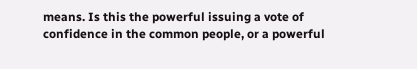means. Is this the powerful issuing a vote of confidence in the common people, or a powerful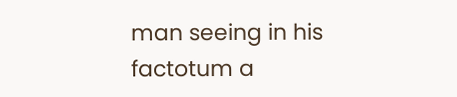man seeing in his factotum a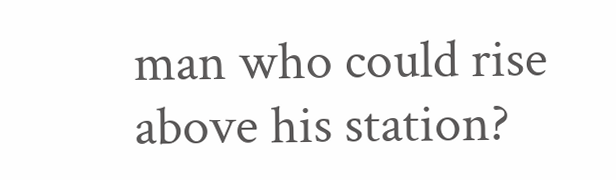man who could rise above his station?